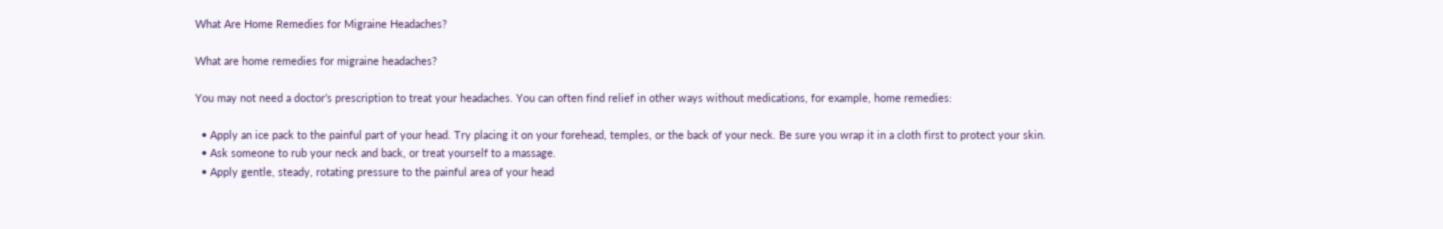What Are Home Remedies for Migraine Headaches?

What are home remedies for migraine headaches?

You may not need a doctor’s prescription to treat your headaches. You can often find relief in other ways without medications, for example, home remedies:

  • Apply an ice pack to the painful part of your head. Try placing it on your forehead, temples, or the back of your neck. Be sure you wrap it in a cloth first to protect your skin.
  • Ask someone to rub your neck and back, or treat yourself to a massage.
  • Apply gentle, steady, rotating pressure to the painful area of your head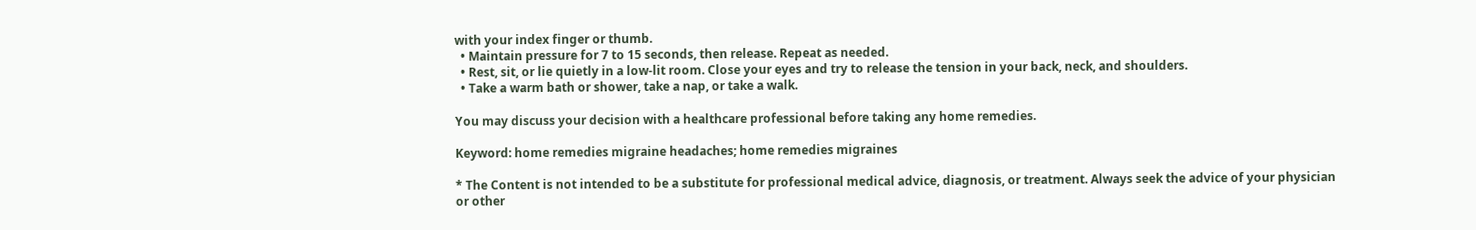with your index finger or thumb.
  • Maintain pressure for 7 to 15 seconds, then release. Repeat as needed.
  • Rest, sit, or lie quietly in a low-lit room. Close your eyes and try to release the tension in your back, neck, and shoulders.
  • Take a warm bath or shower, take a nap, or take a walk.

You may discuss your decision with a healthcare professional before taking any home remedies.

Keyword: home remedies migraine headaches; home remedies migraines

* The Content is not intended to be a substitute for professional medical advice, diagnosis, or treatment. Always seek the advice of your physician or other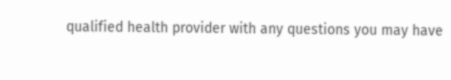qualified health provider with any questions you may have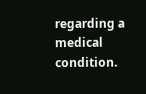regarding a medical condition.